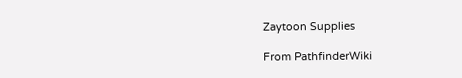Zaytoon Supplies

From PathfinderWiki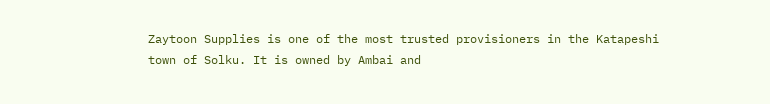Zaytoon Supplies is one of the most trusted provisioners in the Katapeshi town of Solku. It is owned by Ambai and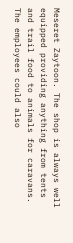Meseret Zaytoon. The shop is always well equipped providing anything from tents and trail food to animals for caravans. The employees could also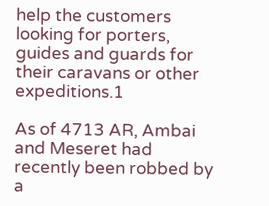help the customers looking for porters, guides and guards for their caravans or other expeditions.1

As of 4713 AR, Ambai and Meseret had recently been robbed by a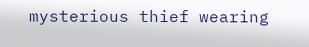mysterious thief wearing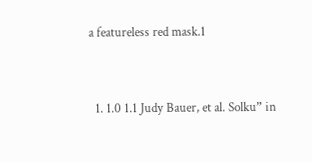a featureless red mask.1


  1. 1.0 1.1 Judy Bauer, et al. Solku” in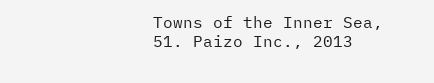Towns of the Inner Sea, 51. Paizo Inc., 2013